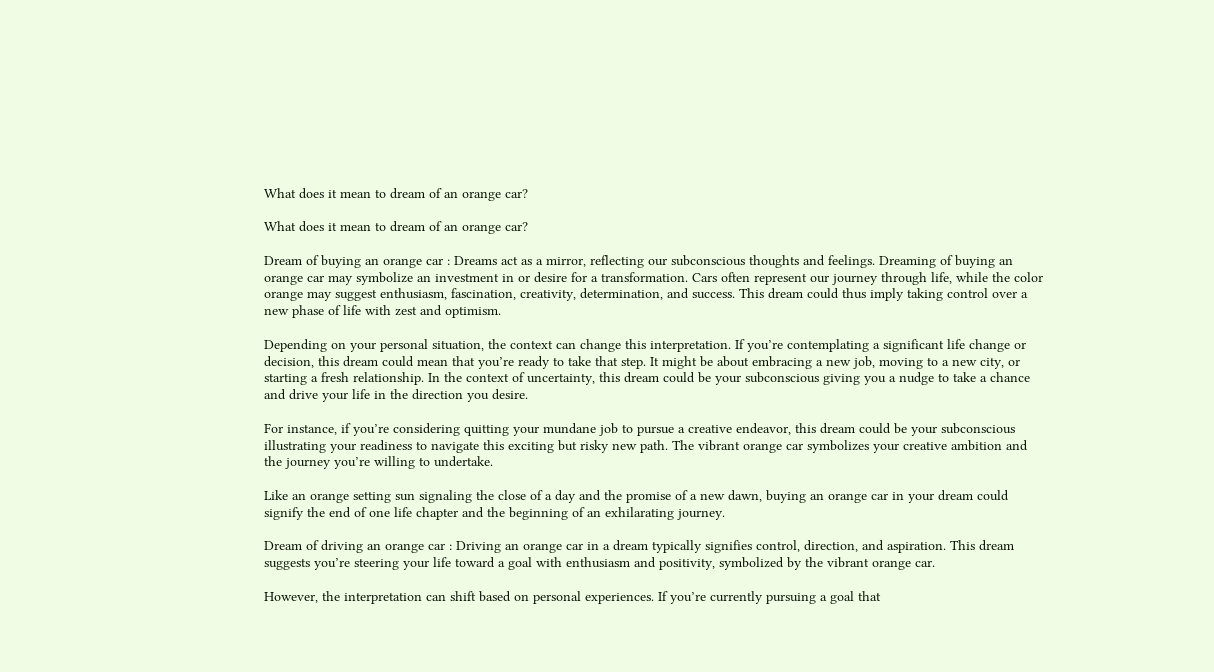What does it mean to dream of an orange car?

What does it mean to dream of an orange car?

Dream of buying an orange car : Dreams act as a mirror, reflecting our subconscious thoughts and feelings. Dreaming of buying an orange car may symbolize an investment in or desire for a transformation. Cars often represent our journey through life, while the color orange may suggest enthusiasm, fascination, creativity, determination, and success. This dream could thus imply taking control over a new phase of life with zest and optimism.

Depending on your personal situation, the context can change this interpretation. If you’re contemplating a significant life change or decision, this dream could mean that you’re ready to take that step. It might be about embracing a new job, moving to a new city, or starting a fresh relationship. In the context of uncertainty, this dream could be your subconscious giving you a nudge to take a chance and drive your life in the direction you desire.

For instance, if you’re considering quitting your mundane job to pursue a creative endeavor, this dream could be your subconscious illustrating your readiness to navigate this exciting but risky new path. The vibrant orange car symbolizes your creative ambition and the journey you’re willing to undertake.

Like an orange setting sun signaling the close of a day and the promise of a new dawn, buying an orange car in your dream could signify the end of one life chapter and the beginning of an exhilarating journey.

Dream of driving an orange car : Driving an orange car in a dream typically signifies control, direction, and aspiration. This dream suggests you’re steering your life toward a goal with enthusiasm and positivity, symbolized by the vibrant orange car.

However, the interpretation can shift based on personal experiences. If you’re currently pursuing a goal that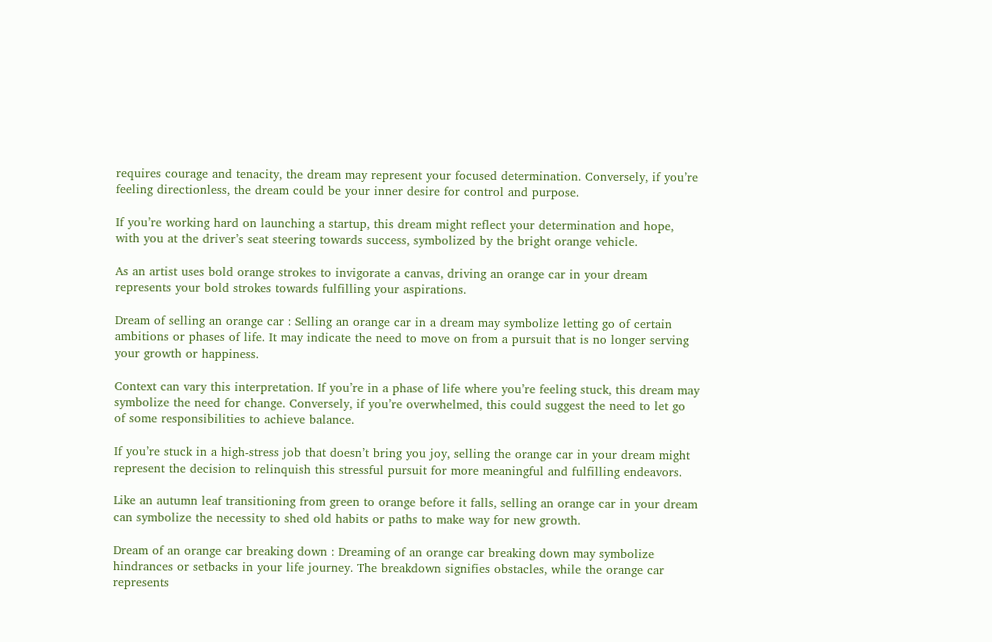requires courage and tenacity, the dream may represent your focused determination. Conversely, if you’re feeling directionless, the dream could be your inner desire for control and purpose.

If you’re working hard on launching a startup, this dream might reflect your determination and hope, with you at the driver’s seat steering towards success, symbolized by the bright orange vehicle.

As an artist uses bold orange strokes to invigorate a canvas, driving an orange car in your dream represents your bold strokes towards fulfilling your aspirations.

Dream of selling an orange car : Selling an orange car in a dream may symbolize letting go of certain ambitions or phases of life. It may indicate the need to move on from a pursuit that is no longer serving your growth or happiness.

Context can vary this interpretation. If you’re in a phase of life where you’re feeling stuck, this dream may symbolize the need for change. Conversely, if you’re overwhelmed, this could suggest the need to let go of some responsibilities to achieve balance.

If you’re stuck in a high-stress job that doesn’t bring you joy, selling the orange car in your dream might represent the decision to relinquish this stressful pursuit for more meaningful and fulfilling endeavors.

Like an autumn leaf transitioning from green to orange before it falls, selling an orange car in your dream can symbolize the necessity to shed old habits or paths to make way for new growth.

Dream of an orange car breaking down : Dreaming of an orange car breaking down may symbolize hindrances or setbacks in your life journey. The breakdown signifies obstacles, while the orange car represents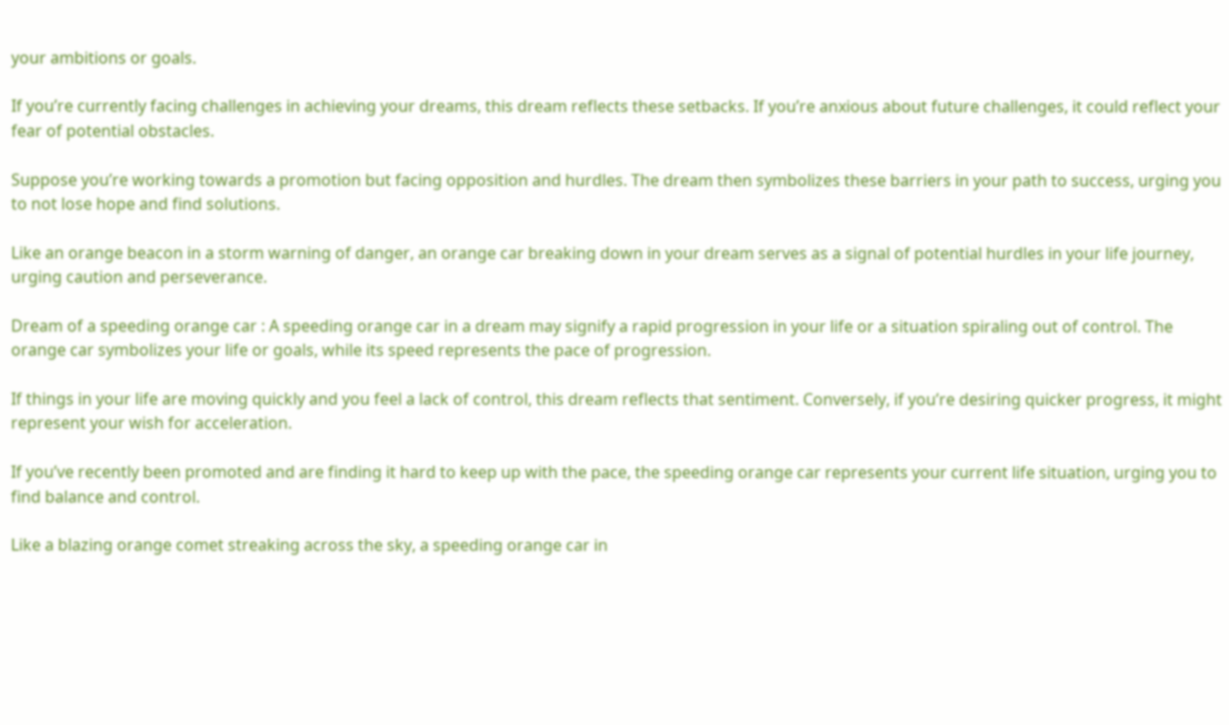your ambitions or goals.

If you’re currently facing challenges in achieving your dreams, this dream reflects these setbacks. If you’re anxious about future challenges, it could reflect your fear of potential obstacles.

Suppose you’re working towards a promotion but facing opposition and hurdles. The dream then symbolizes these barriers in your path to success, urging you to not lose hope and find solutions.

Like an orange beacon in a storm warning of danger, an orange car breaking down in your dream serves as a signal of potential hurdles in your life journey, urging caution and perseverance.

Dream of a speeding orange car : A speeding orange car in a dream may signify a rapid progression in your life or a situation spiraling out of control. The orange car symbolizes your life or goals, while its speed represents the pace of progression.

If things in your life are moving quickly and you feel a lack of control, this dream reflects that sentiment. Conversely, if you’re desiring quicker progress, it might represent your wish for acceleration.

If you’ve recently been promoted and are finding it hard to keep up with the pace, the speeding orange car represents your current life situation, urging you to find balance and control.

Like a blazing orange comet streaking across the sky, a speeding orange car in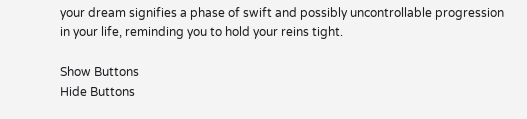your dream signifies a phase of swift and possibly uncontrollable progression in your life, reminding you to hold your reins tight.

Show Buttons
Hide Buttons